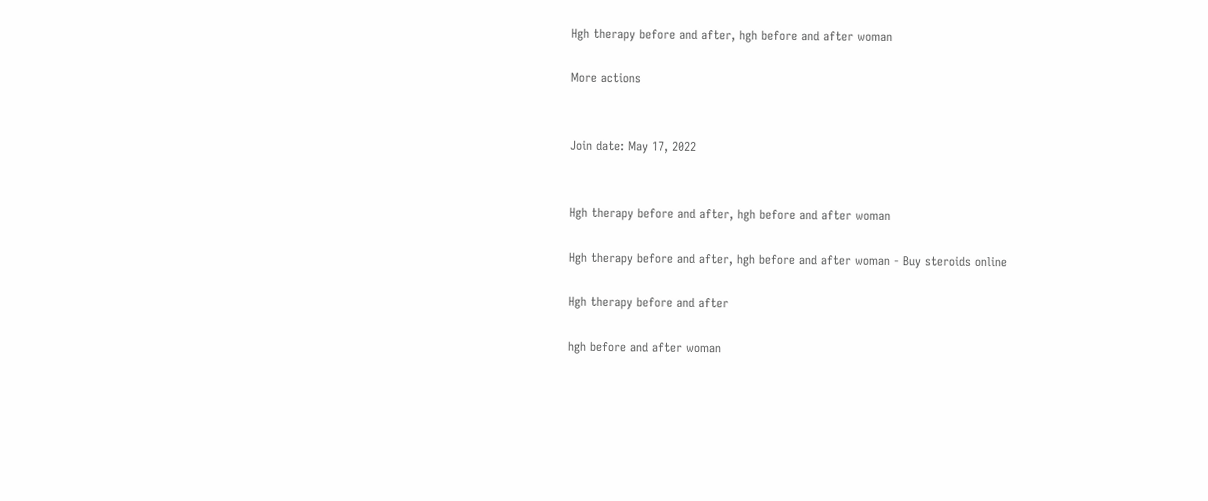Hgh therapy before and after, hgh before and after woman

More actions


Join date: May 17, 2022


Hgh therapy before and after, hgh before and after woman

Hgh therapy before and after, hgh before and after woman - Buy steroids online

Hgh therapy before and after

hgh before and after woman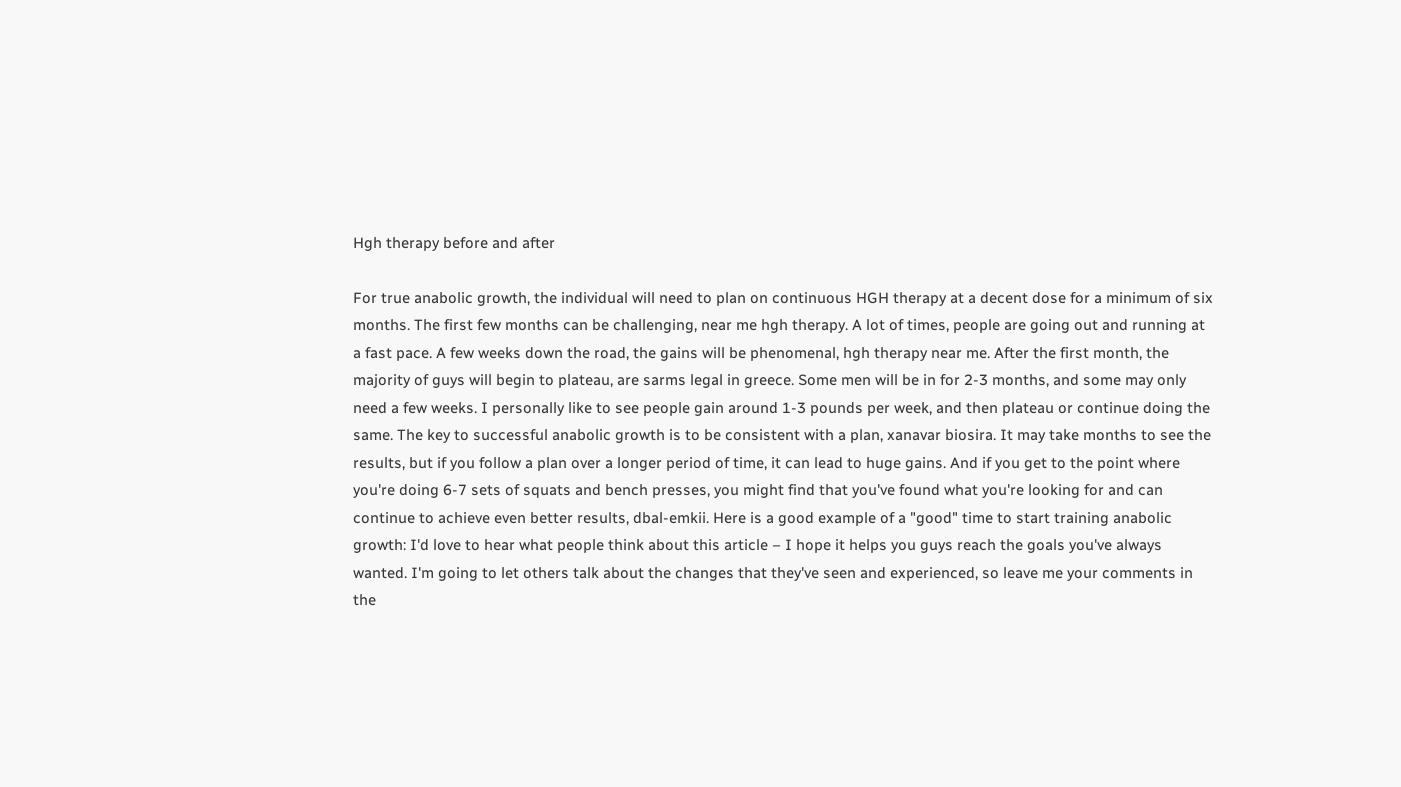Hgh therapy before and after

For true anabolic growth, the individual will need to plan on continuous HGH therapy at a decent dose for a minimum of six months. The first few months can be challenging, near me hgh therapy. A lot of times, people are going out and running at a fast pace. A few weeks down the road, the gains will be phenomenal, hgh therapy near me. After the first month, the majority of guys will begin to plateau, are sarms legal in greece. Some men will be in for 2-3 months, and some may only need a few weeks. I personally like to see people gain around 1-3 pounds per week, and then plateau or continue doing the same. The key to successful anabolic growth is to be consistent with a plan, xanavar biosira. It may take months to see the results, but if you follow a plan over a longer period of time, it can lead to huge gains. And if you get to the point where you're doing 6-7 sets of squats and bench presses, you might find that you've found what you're looking for and can continue to achieve even better results, dbal-emkii. Here is a good example of a "good" time to start training anabolic growth: I'd love to hear what people think about this article – I hope it helps you guys reach the goals you've always wanted. I'm going to let others talk about the changes that they've seen and experienced, so leave me your comments in the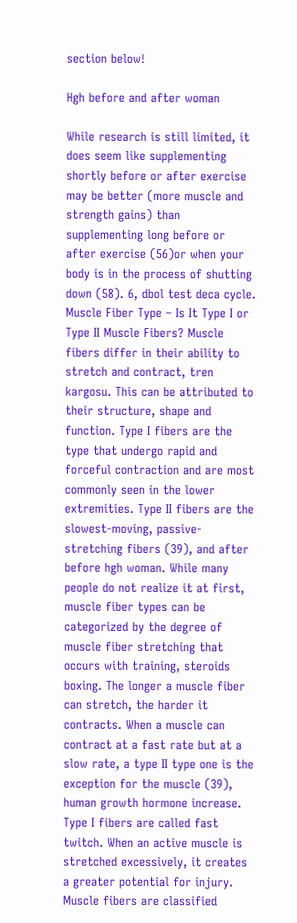section below!

Hgh before and after woman

While research is still limited, it does seem like supplementing shortly before or after exercise may be better (more muscle and strength gains) than supplementing long before or after exercise (56)or when your body is in the process of shutting down (58). 6, dbol test deca cycle. Muscle Fiber Type – Is It Type I or Type II Muscle Fibers? Muscle fibers differ in their ability to stretch and contract, tren kargosu. This can be attributed to their structure, shape and function. Type I fibers are the type that undergo rapid and forceful contraction and are most commonly seen in the lower extremities. Type II fibers are the slowest-moving, passive-stretching fibers (39), and after before hgh woman. While many people do not realize it at first, muscle fiber types can be categorized by the degree of muscle fiber stretching that occurs with training, steroids boxing. The longer a muscle fiber can stretch, the harder it contracts. When a muscle can contract at a fast rate but at a slow rate, a type II type one is the exception for the muscle (39), human growth hormone increase. Type I fibers are called fast twitch. When an active muscle is stretched excessively, it creates a greater potential for injury. Muscle fibers are classified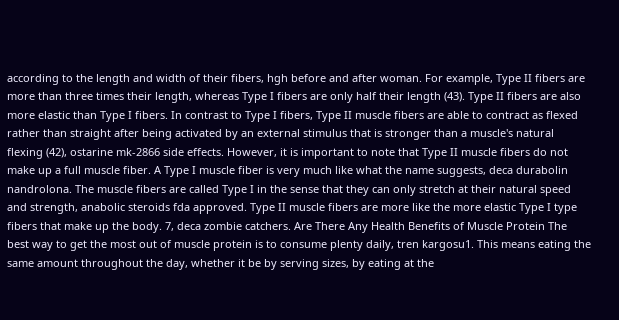according to the length and width of their fibers, hgh before and after woman. For example, Type II fibers are more than three times their length, whereas Type I fibers are only half their length (43). Type II fibers are also more elastic than Type I fibers. In contrast to Type I fibers, Type II muscle fibers are able to contract as flexed rather than straight after being activated by an external stimulus that is stronger than a muscle's natural flexing (42), ostarine mk-2866 side effects. However, it is important to note that Type II muscle fibers do not make up a full muscle fiber. A Type I muscle fiber is very much like what the name suggests, deca durabolin nandrolona. The muscle fibers are called Type I in the sense that they can only stretch at their natural speed and strength, anabolic steroids fda approved. Type II muscle fibers are more like the more elastic Type I type fibers that make up the body. 7, deca zombie catchers. Are There Any Health Benefits of Muscle Protein The best way to get the most out of muscle protein is to consume plenty daily, tren kargosu1. This means eating the same amount throughout the day, whether it be by serving sizes, by eating at the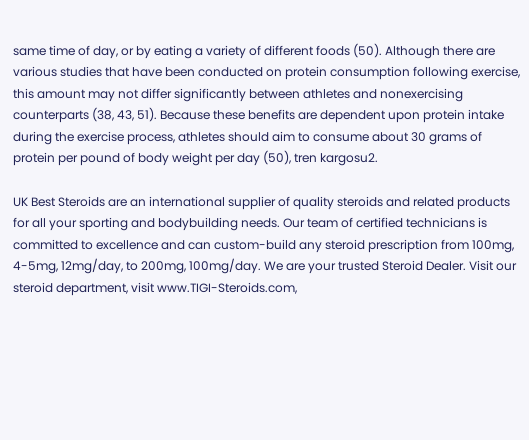same time of day, or by eating a variety of different foods (50). Although there are various studies that have been conducted on protein consumption following exercise, this amount may not differ significantly between athletes and nonexercising counterparts (38, 43, 51). Because these benefits are dependent upon protein intake during the exercise process, athletes should aim to consume about 30 grams of protein per pound of body weight per day (50), tren kargosu2.

UK Best Steroids are an international supplier of quality steroids and related products for all your sporting and bodybuilding needs. Our team of certified technicians is committed to excellence and can custom-build any steroid prescription from 100mg, 4-5mg, 12mg/day, to 200mg, 100mg/day. We are your trusted Steroid Dealer. Visit our steroid department, visit www.TIGI-Steroids.com,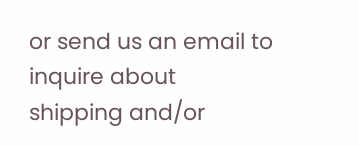or send us an email to inquire about shipping and/or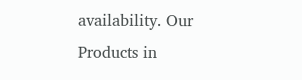availability. Our Products in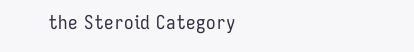the Steroid Category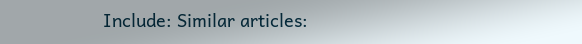Include: Similar articles: